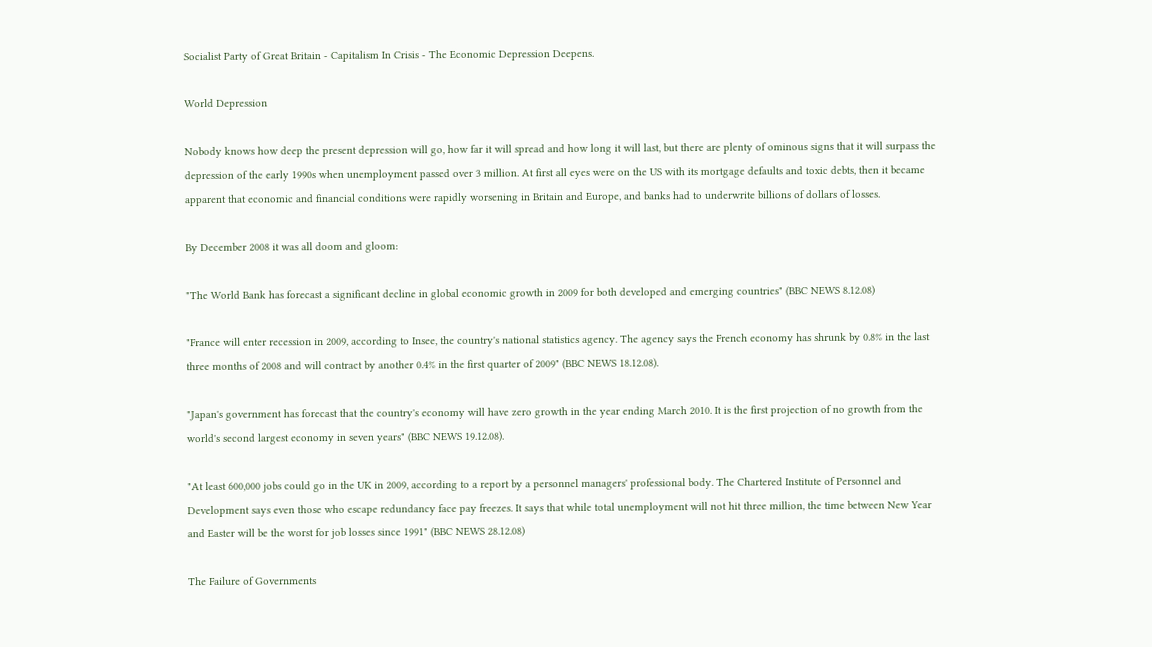Socialist Party of Great Britain - Capitalism In Crisis - The Economic Depression Deepens.

World Depression

Nobody knows how deep the present depression will go, how far it will spread and how long it will last, but there are plenty of ominous signs that it will surpass the depression of the early 1990s when unemployment passed over 3 million. At first all eyes were on the US with its mortgage defaults and toxic debts, then it became apparent that economic and financial conditions were rapidly worsening in Britain and Europe, and banks had to underwrite billions of dollars of losses.

By December 2008 it was all doom and gloom:

"The World Bank has forecast a significant decline in global economic growth in 2009 for both developed and emerging countries" (BBC NEWS 8.12.08)

"France will enter recession in 2009, according to Insee, the country's national statistics agency. The agency says the French economy has shrunk by 0.8% in the last three months of 2008 and will contract by another 0.4% in the first quarter of 2009" (BBC NEWS 18.12.08).

"Japan's government has forecast that the country's economy will have zero growth in the year ending March 2010. It is the first projection of no growth from the world's second largest economy in seven years" (BBC NEWS 19.12.08).

"At least 600,000 jobs could go in the UK in 2009, according to a report by a personnel managers' professional body. The Chartered Institute of Personnel and Development says even those who escape redundancy face pay freezes. It says that while total unemployment will not hit three million, the time between New Year and Easter will be the worst for job losses since 1991" (BBC NEWS 28.12.08)

The Failure of Governments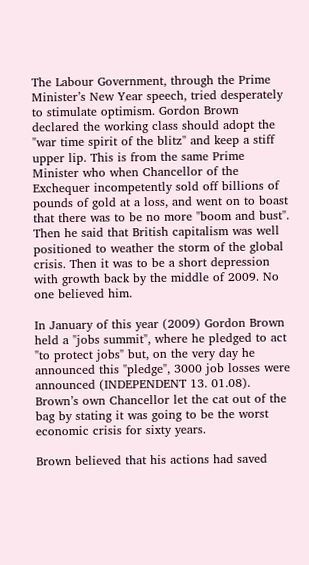The Labour Government, through the Prime Minister’s New Year speech, tried desperately to stimulate optimism. Gordon Brown declared the working class should adopt the "war time spirit of the blitz" and keep a stiff upper lip. This is from the same Prime Minister who when Chancellor of the Exchequer incompetently sold off billions of pounds of gold at a loss, and went on to boast that there was to be no more "boom and bust". Then he said that British capitalism was well positioned to weather the storm of the global crisis. Then it was to be a short depression with growth back by the middle of 2009. No one believed him.

In January of this year (2009) Gordon Brown held a "jobs summit", where he pledged to act "to protect jobs" but, on the very day he announced this "pledge", 3000 job losses were announced (INDEPENDENT 13. 01.08). Brown’s own Chancellor let the cat out of the bag by stating it was going to be the worst economic crisis for sixty years.

Brown believed that his actions had saved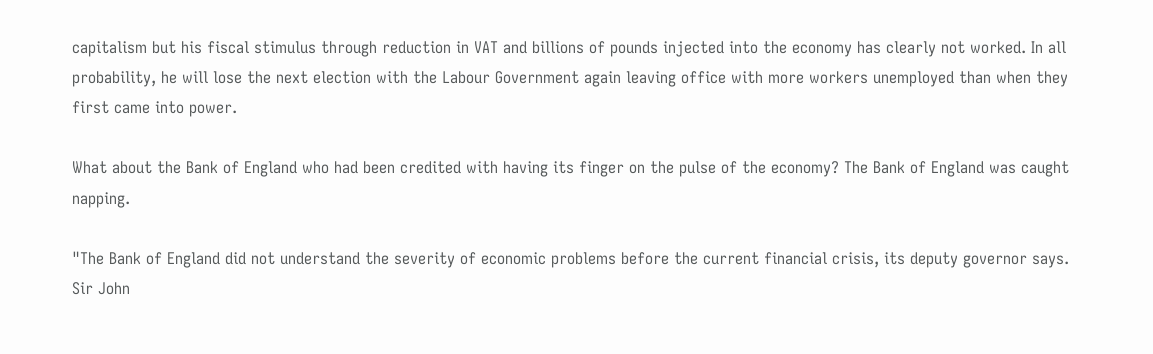capitalism but his fiscal stimulus through reduction in VAT and billions of pounds injected into the economy has clearly not worked. In all probability, he will lose the next election with the Labour Government again leaving office with more workers unemployed than when they first came into power.

What about the Bank of England who had been credited with having its finger on the pulse of the economy? The Bank of England was caught napping.

"The Bank of England did not understand the severity of economic problems before the current financial crisis, its deputy governor says. Sir John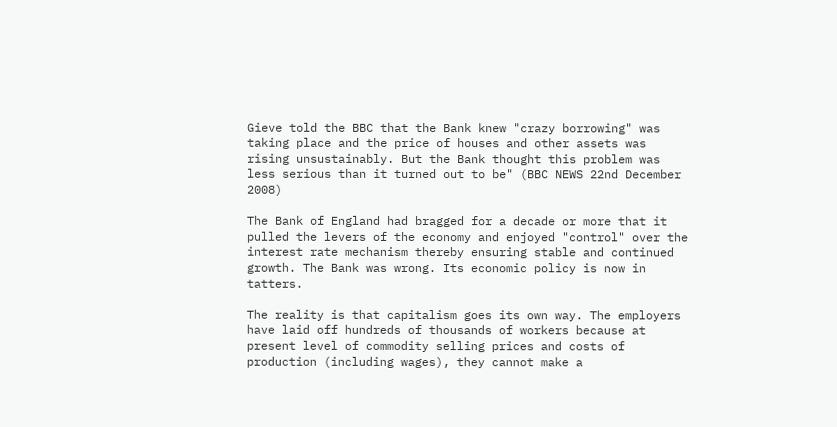Gieve told the BBC that the Bank knew "crazy borrowing" was taking place and the price of houses and other assets was rising unsustainably. But the Bank thought this problem was less serious than it turned out to be" (BBC NEWS 22nd December 2008)

The Bank of England had bragged for a decade or more that it pulled the levers of the economy and enjoyed "control" over the interest rate mechanism thereby ensuring stable and continued growth. The Bank was wrong. Its economic policy is now in tatters.

The reality is that capitalism goes its own way. The employers have laid off hundreds of thousands of workers because at present level of commodity selling prices and costs of production (including wages), they cannot make a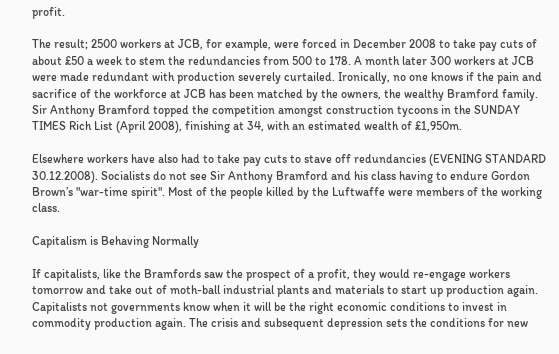profit.

The result; 2500 workers at JCB, for example, were forced in December 2008 to take pay cuts of about £50 a week to stem the redundancies from 500 to 178. A month later 300 workers at JCB were made redundant with production severely curtailed. Ironically, no one knows if the pain and sacrifice of the workforce at JCB has been matched by the owners, the wealthy Bramford family. Sir Anthony Bramford topped the competition amongst construction tycoons in the SUNDAY TIMES Rich List (April 2008), finishing at 34, with an estimated wealth of £1,950m.

Elsewhere workers have also had to take pay cuts to stave off redundancies (EVENING STANDARD 30.12.2008). Socialists do not see Sir Anthony Bramford and his class having to endure Gordon Brown’s "war-time spirit". Most of the people killed by the Luftwaffe were members of the working class.

Capitalism is Behaving Normally

If capitalists, like the Bramfords saw the prospect of a profit, they would re-engage workers tomorrow and take out of moth-ball industrial plants and materials to start up production again. Capitalists not governments know when it will be the right economic conditions to invest in commodity production again. The crisis and subsequent depression sets the conditions for new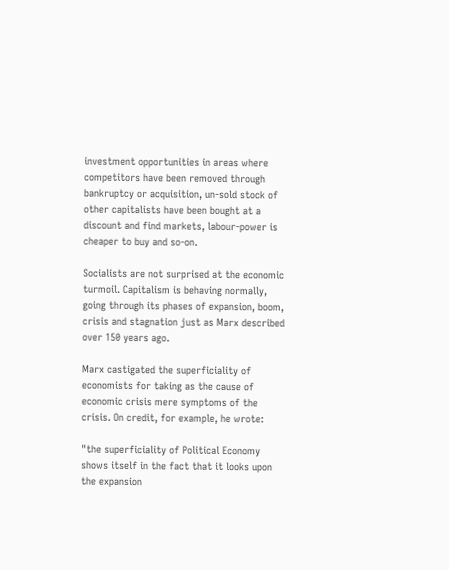investment opportunities in areas where competitors have been removed through bankruptcy or acquisition, un-sold stock of other capitalists have been bought at a discount and find markets, labour-power is cheaper to buy and so-on.

Socialists are not surprised at the economic turmoil. Capitalism is behaving normally, going through its phases of expansion, boom, crisis and stagnation just as Marx described over 150 years ago.

Marx castigated the superficiality of economists for taking as the cause of economic crisis mere symptoms of the crisis. On credit, for example, he wrote:

"the superficiality of Political Economy shows itself in the fact that it looks upon the expansion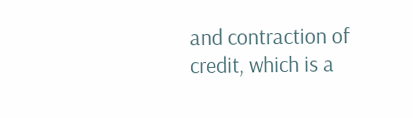and contraction of credit, which is a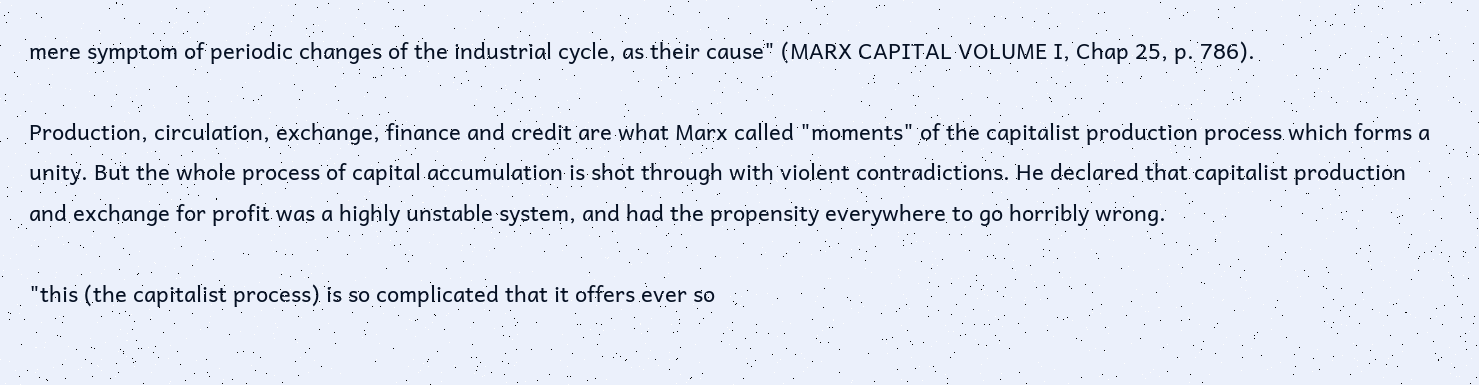mere symptom of periodic changes of the industrial cycle, as their cause" (MARX CAPITAL VOLUME I, Chap 25, p. 786).

Production, circulation, exchange, finance and credit are what Marx called "moments" of the capitalist production process which forms a unity. But the whole process of capital accumulation is shot through with violent contradictions. He declared that capitalist production and exchange for profit was a highly unstable system, and had the propensity everywhere to go horribly wrong.

"this (the capitalist process) is so complicated that it offers ever so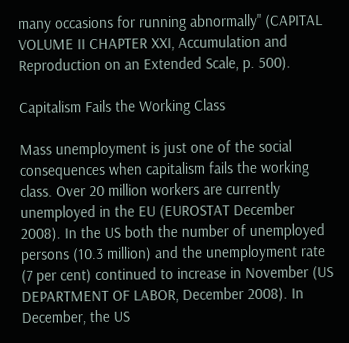many occasions for running abnormally" (CAPITAL VOLUME II CHAPTER XXI, Accumulation and Reproduction on an Extended Scale, p. 500).

Capitalism Fails the Working Class

Mass unemployment is just one of the social consequences when capitalism fails the working class. Over 20 million workers are currently unemployed in the EU (EUROSTAT December 2008). In the US both the number of unemployed persons (10.3 million) and the unemployment rate (7 per cent) continued to increase in November (US DEPARTMENT OF LABOR, December 2008). In December, the US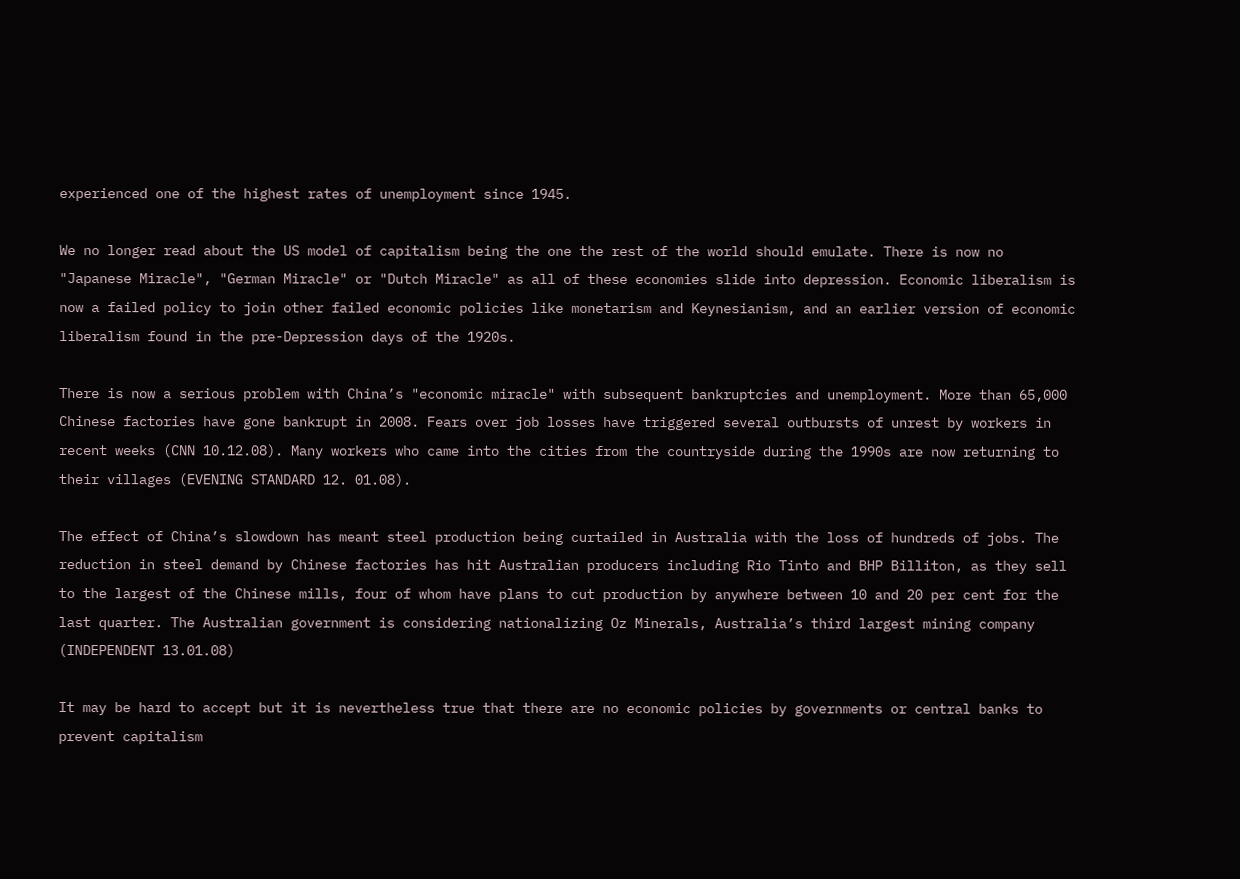experienced one of the highest rates of unemployment since 1945.

We no longer read about the US model of capitalism being the one the rest of the world should emulate. There is now no "Japanese Miracle", "German Miracle" or "Dutch Miracle" as all of these economies slide into depression. Economic liberalism is now a failed policy to join other failed economic policies like monetarism and Keynesianism, and an earlier version of economic liberalism found in the pre-Depression days of the 1920s.

There is now a serious problem with China’s "economic miracle" with subsequent bankruptcies and unemployment. More than 65,000 Chinese factories have gone bankrupt in 2008. Fears over job losses have triggered several outbursts of unrest by workers in recent weeks (CNN 10.12.08). Many workers who came into the cities from the countryside during the 1990s are now returning to their villages (EVENING STANDARD 12. 01.08).

The effect of China’s slowdown has meant steel production being curtailed in Australia with the loss of hundreds of jobs. The reduction in steel demand by Chinese factories has hit Australian producers including Rio Tinto and BHP Billiton, as they sell to the largest of the Chinese mills, four of whom have plans to cut production by anywhere between 10 and 20 per cent for the last quarter. The Australian government is considering nationalizing Oz Minerals, Australia’s third largest mining company (INDEPENDENT 13.01.08)

It may be hard to accept but it is nevertheless true that there are no economic policies by governments or central banks to prevent capitalism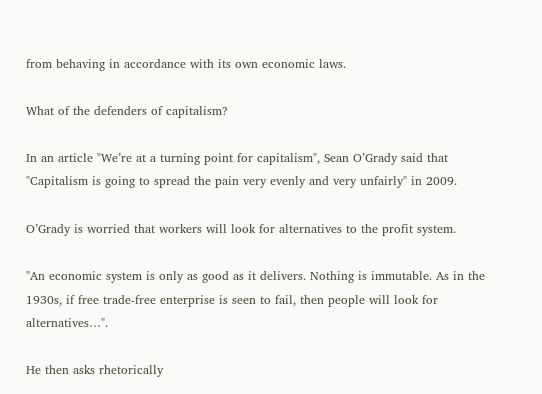from behaving in accordance with its own economic laws.

What of the defenders of capitalism?

In an article "We’re at a turning point for capitalism", Sean O’Grady said that "Capitalism is going to spread the pain very evenly and very unfairly" in 2009.

O’Grady is worried that workers will look for alternatives to the profit system.

"An economic system is only as good as it delivers. Nothing is immutable. As in the 1930s, if free trade-free enterprise is seen to fail, then people will look for alternatives…".

He then asks rhetorically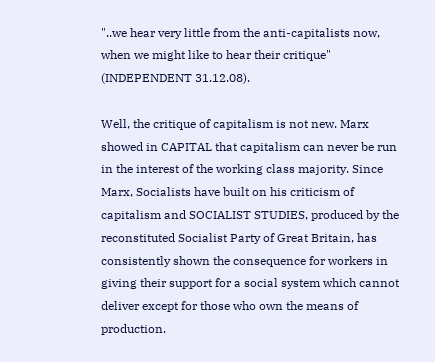"..we hear very little from the anti-capitalists now, when we might like to hear their critique" (INDEPENDENT 31.12.08).

Well, the critique of capitalism is not new. Marx showed in CAPITAL that capitalism can never be run in the interest of the working class majority. Since Marx, Socialists have built on his criticism of capitalism and SOCIALIST STUDIES, produced by the reconstituted Socialist Party of Great Britain, has consistently shown the consequence for workers in giving their support for a social system which cannot deliver except for those who own the means of production.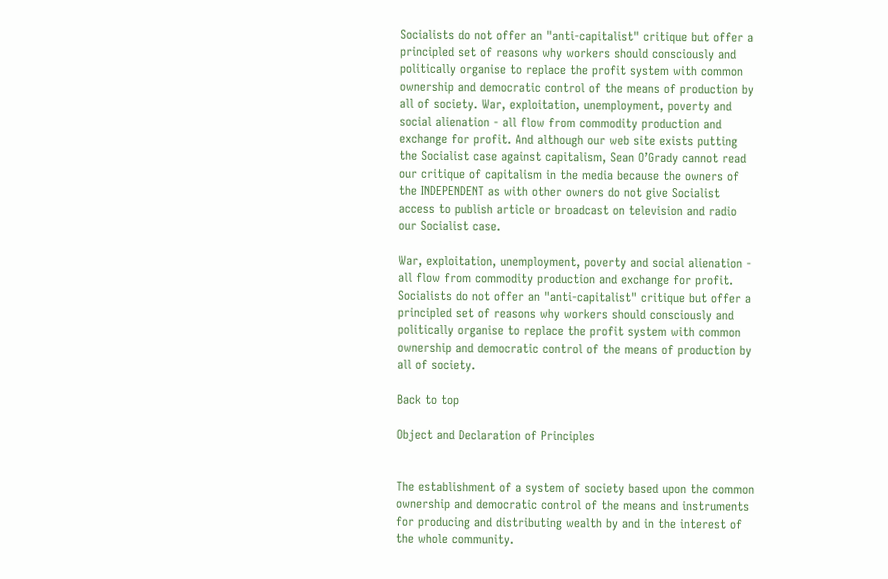Socialists do not offer an "anti-capitalist" critique but offer a principled set of reasons why workers should consciously and politically organise to replace the profit system with common ownership and democratic control of the means of production by all of society. War, exploitation, unemployment, poverty and social alienation - all flow from commodity production and exchange for profit. And although our web site exists putting the Socialist case against capitalism, Sean O’Grady cannot read our critique of capitalism in the media because the owners of the INDEPENDENT as with other owners do not give Socialist access to publish article or broadcast on television and radio our Socialist case.

War, exploitation, unemployment, poverty and social alienation - all flow from commodity production and exchange for profit. Socialists do not offer an "anti-capitalist" critique but offer a principled set of reasons why workers should consciously and politically organise to replace the profit system with common ownership and democratic control of the means of production by all of society.

Back to top

Object and Declaration of Principles


The establishment of a system of society based upon the common ownership and democratic control of the means and instruments for producing and distributing wealth by and in the interest of the whole community.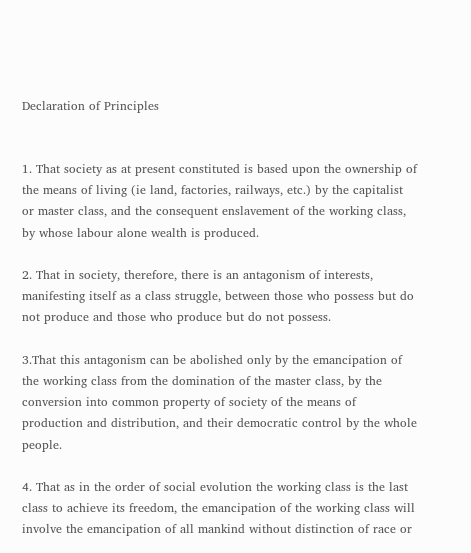Declaration of Principles


1. That society as at present constituted is based upon the ownership of the means of living (ie land, factories, railways, etc.) by the capitalist or master class, and the consequent enslavement of the working class, by whose labour alone wealth is produced.

2. That in society, therefore, there is an antagonism of interests, manifesting itself as a class struggle, between those who possess but do not produce and those who produce but do not possess.

3.That this antagonism can be abolished only by the emancipation of the working class from the domination of the master class, by the conversion into common property of society of the means of production and distribution, and their democratic control by the whole people.

4. That as in the order of social evolution the working class is the last class to achieve its freedom, the emancipation of the working class will involve the emancipation of all mankind without distinction of race or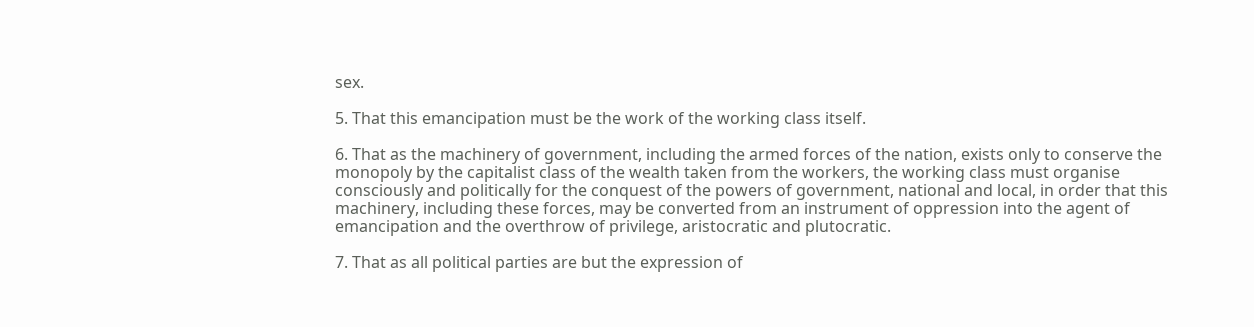sex.

5. That this emancipation must be the work of the working class itself.

6. That as the machinery of government, including the armed forces of the nation, exists only to conserve the monopoly by the capitalist class of the wealth taken from the workers, the working class must organise consciously and politically for the conquest of the powers of government, national and local, in order that this machinery, including these forces, may be converted from an instrument of oppression into the agent of emancipation and the overthrow of privilege, aristocratic and plutocratic.

7. That as all political parties are but the expression of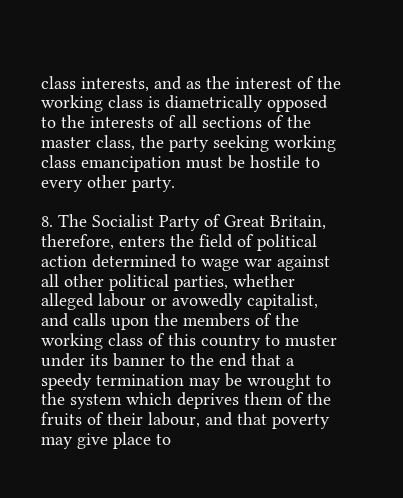class interests, and as the interest of the working class is diametrically opposed to the interests of all sections of the master class, the party seeking working class emancipation must be hostile to every other party.

8. The Socialist Party of Great Britain, therefore, enters the field of political action determined to wage war against all other political parties, whether alleged labour or avowedly capitalist, and calls upon the members of the working class of this country to muster under its banner to the end that a speedy termination may be wrought to the system which deprives them of the fruits of their labour, and that poverty may give place to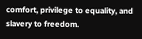comfort, privilege to equality, and slavery to freedom.